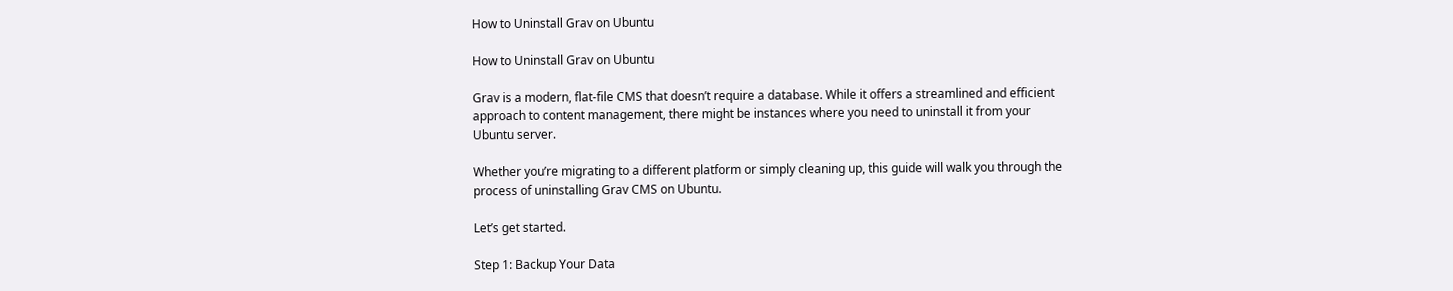How to Uninstall Grav on Ubuntu

How to Uninstall Grav on Ubuntu

Grav is a modern, flat-file CMS that doesn’t require a database. While it offers a streamlined and efficient approach to content management, there might be instances where you need to uninstall it from your Ubuntu server.

Whether you’re migrating to a different platform or simply cleaning up, this guide will walk you through the process of uninstalling Grav CMS on Ubuntu.

Let’s get started.

Step 1: Backup Your Data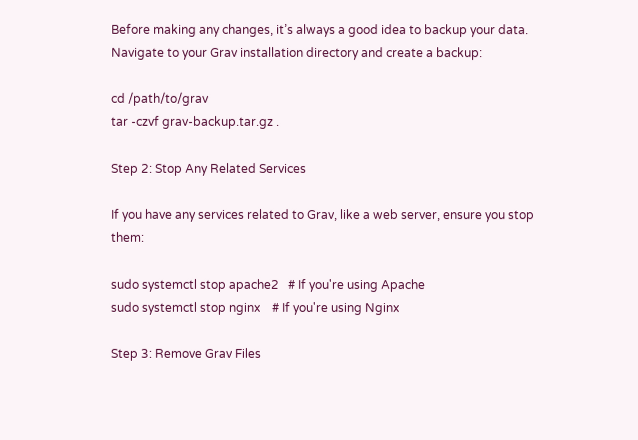Before making any changes, it’s always a good idea to backup your data. Navigate to your Grav installation directory and create a backup:

cd /path/to/grav
tar -czvf grav-backup.tar.gz .

Step 2: Stop Any Related Services

If you have any services related to Grav, like a web server, ensure you stop them:

sudo systemctl stop apache2   # If you're using Apache
sudo systemctl stop nginx    # If you're using Nginx

Step 3: Remove Grav Files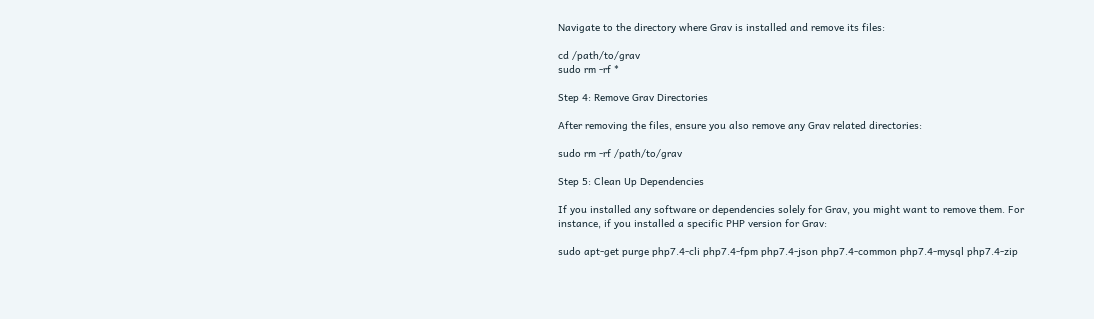Navigate to the directory where Grav is installed and remove its files:

cd /path/to/grav
sudo rm -rf *

Step 4: Remove Grav Directories

After removing the files, ensure you also remove any Grav related directories:

sudo rm -rf /path/to/grav

Step 5: Clean Up Dependencies

If you installed any software or dependencies solely for Grav, you might want to remove them. For instance, if you installed a specific PHP version for Grav:

sudo apt-get purge php7.4-cli php7.4-fpm php7.4-json php7.4-common php7.4-mysql php7.4-zip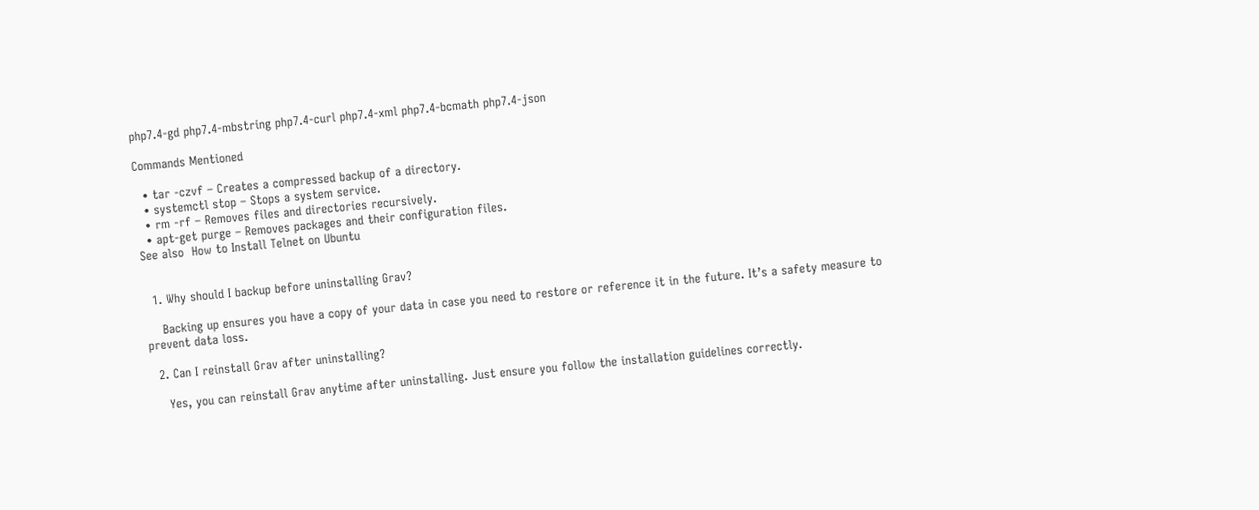php7.4-gd php7.4-mbstring php7.4-curl php7.4-xml php7.4-bcmath php7.4-json

Commands Mentioned

  • tar -czvf – Creates a compressed backup of a directory.
  • systemctl stop – Stops a system service.
  • rm -rf – Removes files and directories recursively.
  • apt-get purge – Removes packages and their configuration files.
See also  How to Install Telnet on Ubuntu


  1. Why should I backup before uninstalling Grav?

    Backing up ensures you have a copy of your data in case you need to restore or reference it in the future. It’s a safety measure to prevent data loss.

  2. Can I reinstall Grav after uninstalling?

    Yes, you can reinstall Grav anytime after uninstalling. Just ensure you follow the installation guidelines correctly.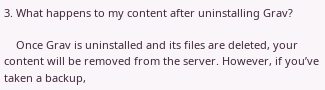3. What happens to my content after uninstalling Grav?

    Once Grav is uninstalled and its files are deleted, your content will be removed from the server. However, if you’ve taken a backup,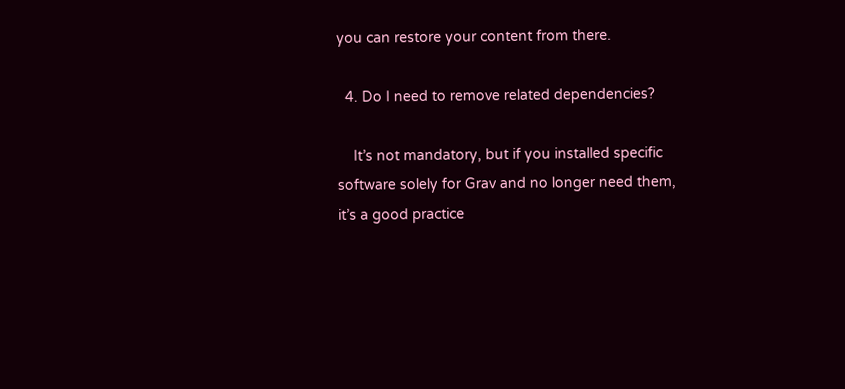you can restore your content from there.

  4. Do I need to remove related dependencies?

    It’s not mandatory, but if you installed specific software solely for Grav and no longer need them, it’s a good practice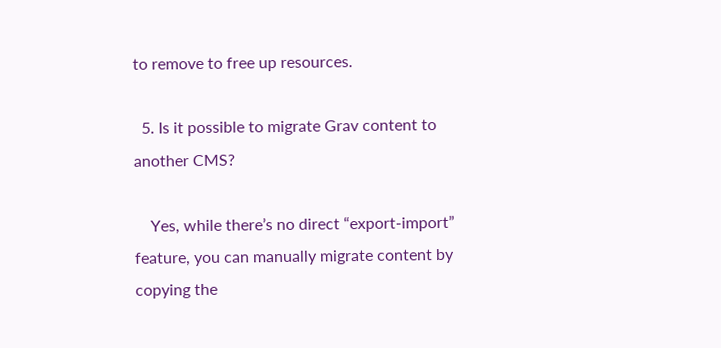to remove to free up resources.

  5. Is it possible to migrate Grav content to another CMS?

    Yes, while there’s no direct “export-import” feature, you can manually migrate content by copying the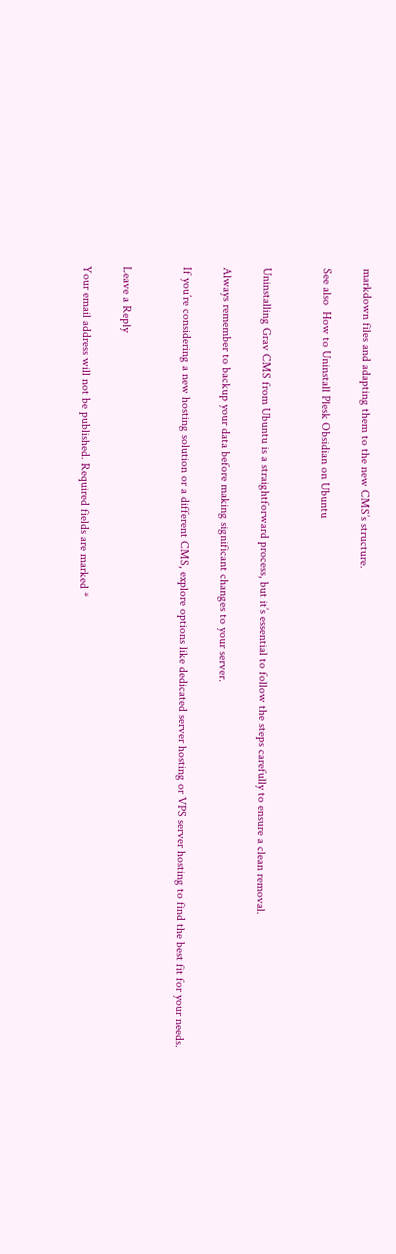markdown files and adapting them to the new CMS’s structure.

See also  How to Uninstall Plesk Obsidian on Ubuntu


Uninstalling Grav CMS from Ubuntu is a straightforward process, but it’s essential to follow the steps carefully to ensure a clean removal.

Always remember to backup your data before making significant changes to your server.

If you’re considering a new hosting solution or a different CMS, explore options like dedicated server hosting or VPS server hosting to find the best fit for your needs.


Leave a Reply

Your email address will not be published. Required fields are marked *